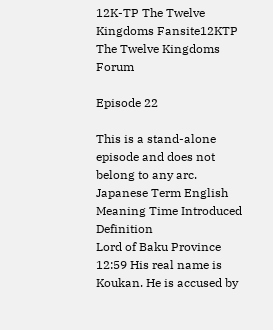12K-TP The Twelve Kingdoms Fansite12KTP The Twelve Kingdoms Forum

Episode 22

This is a stand-alone episode and does not belong to any arc.
Japanese Term English Meaning Time Introduced Definition
Lord of Baku Province 12:59 His real name is Koukan. He is accused by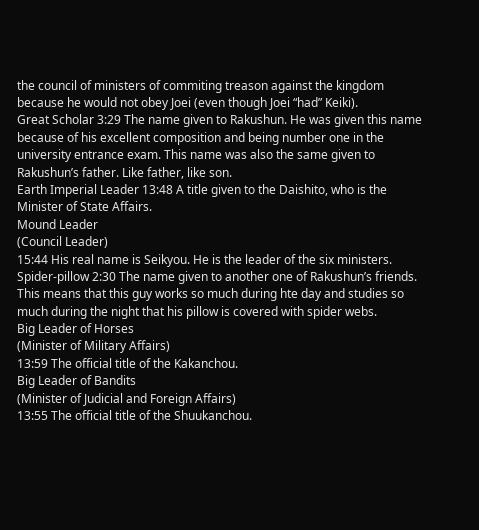the council of ministers of commiting treason against the kingdom because he would not obey Joei (even though Joei “had” Keiki).
Great Scholar 3:29 The name given to Rakushun. He was given this name because of his excellent composition and being number one in the university entrance exam. This name was also the same given to Rakushun’s father. Like father, like son.
Earth Imperial Leader 13:48 A title given to the Daishito, who is the Minister of State Affairs.
Mound Leader
(Council Leader)
15:44 His real name is Seikyou. He is the leader of the six ministers.
Spider-pillow 2:30 The name given to another one of Rakushun’s friends. This means that this guy works so much during hte day and studies so much during the night that his pillow is covered with spider webs.
Big Leader of Horses
(Minister of Military Affairs)
13:59 The official title of the Kakanchou.
Big Leader of Bandits
(Minister of Judicial and Foreign Affairs)
13:55 The official title of the Shuukanchou.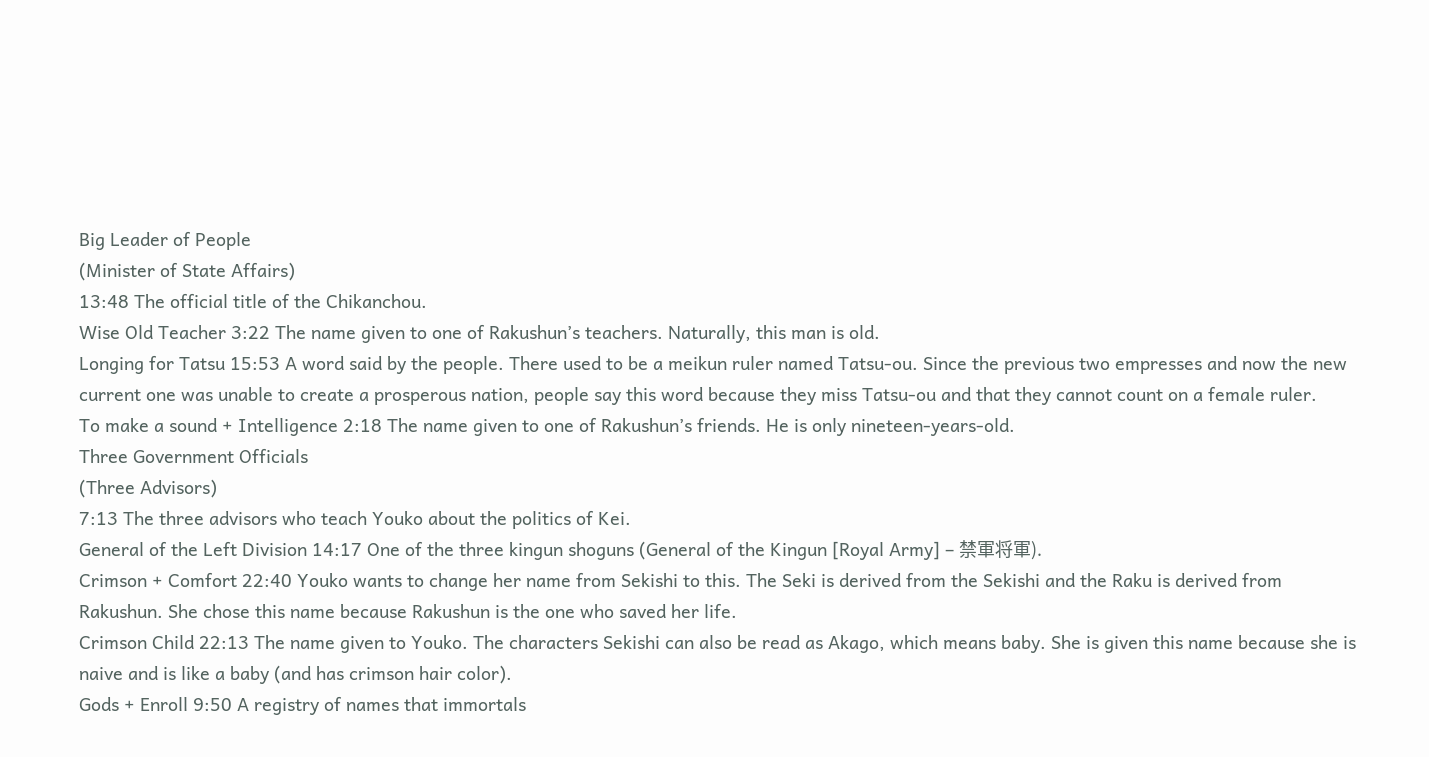Big Leader of People
(Minister of State Affairs)
13:48 The official title of the Chikanchou.
Wise Old Teacher 3:22 The name given to one of Rakushun’s teachers. Naturally, this man is old.
Longing for Tatsu 15:53 A word said by the people. There used to be a meikun ruler named Tatsu-ou. Since the previous two empresses and now the new current one was unable to create a prosperous nation, people say this word because they miss Tatsu-ou and that they cannot count on a female ruler.
To make a sound + Intelligence 2:18 The name given to one of Rakushun’s friends. He is only nineteen-years-old.
Three Government Officials
(Three Advisors)
7:13 The three advisors who teach Youko about the politics of Kei.
General of the Left Division 14:17 One of the three kingun shoguns (General of the Kingun [Royal Army] – 禁軍将軍).
Crimson + Comfort 22:40 Youko wants to change her name from Sekishi to this. The Seki is derived from the Sekishi and the Raku is derived from Rakushun. She chose this name because Rakushun is the one who saved her life.
Crimson Child 22:13 The name given to Youko. The characters Sekishi can also be read as Akago, which means baby. She is given this name because she is naive and is like a baby (and has crimson hair color).
Gods + Enroll 9:50 A registry of names that immortals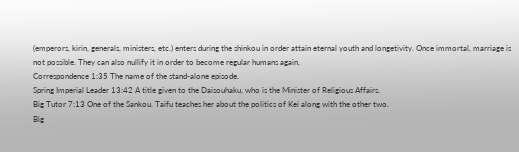(emperors, kirin, generals, ministers, etc.) enters during the shinkou in order attain eternal youth and longetivity. Once immortal, marriage is not possible. They can also nullify it in order to become regular humans again.
Correspondence 1:35 The name of the stand-alone episode.
Spring Imperial Leader 13:42 A title given to the Daisouhaku, who is the Minister of Religious Affairs.
Big Tutor 7:13 One of the Sankou. Taifu teaches her about the politics of Kei along with the other two.
Big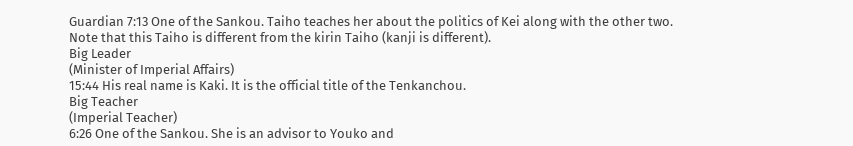Guardian 7:13 One of the Sankou. Taiho teaches her about the politics of Kei along with the other two. Note that this Taiho is different from the kirin Taiho (kanji is different).
Big Leader
(Minister of Imperial Affairs)
15:44 His real name is Kaki. It is the official title of the Tenkanchou.
Big Teacher
(Imperial Teacher)
6:26 One of the Sankou. She is an advisor to Youko and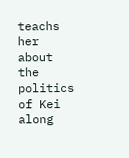teachs her about the politics of Kei along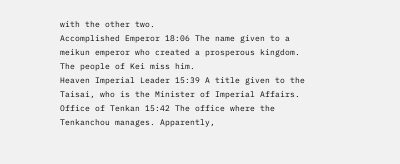with the other two.
Accomplished Emperor 18:06 The name given to a meikun emperor who created a prosperous kingdom. The people of Kei miss him.
Heaven Imperial Leader 15:39 A title given to the Taisai, who is the Minister of Imperial Affairs.
Office of Tenkan 15:42 The office where the Tenkanchou manages. Apparently,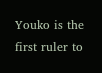Youko is the first ruler to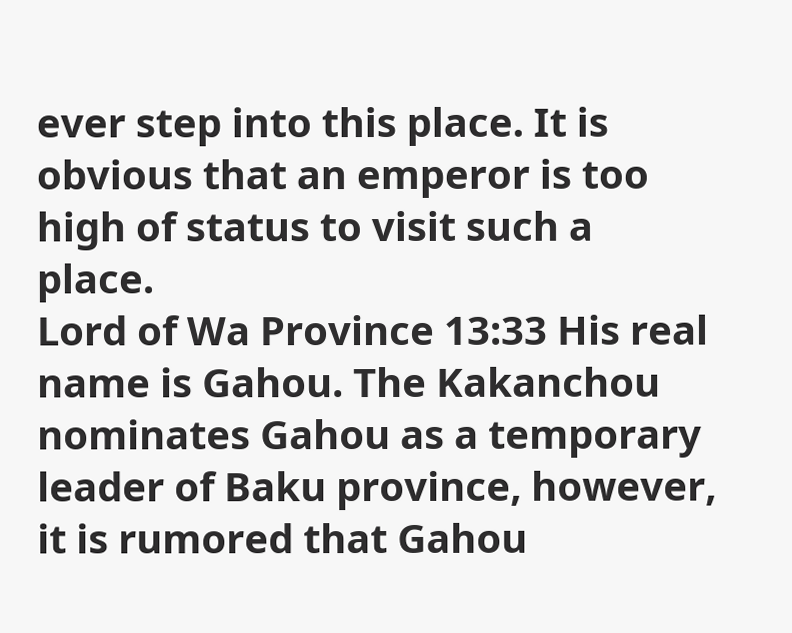ever step into this place. It is obvious that an emperor is too high of status to visit such a place.
Lord of Wa Province 13:33 His real name is Gahou. The Kakanchou nominates Gahou as a temporary leader of Baku province, however, it is rumored that Gahou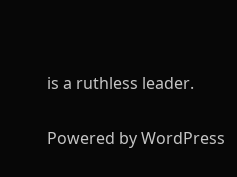is a ruthless leader.

Powered by WordPress